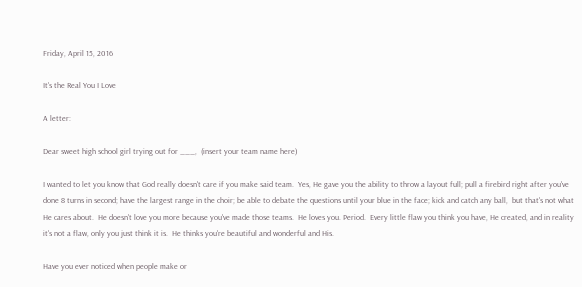Friday, April 15, 2016

It's the Real You I Love

A letter:

Dear sweet high school girl trying out for ___,  (insert your team name here)

I wanted to let you know that God really doesn't care if you make said team.  Yes, He gave you the ability to throw a layout full; pull a firebird right after you've done 8 turns in second; have the largest range in the choir; be able to debate the questions until your blue in the face; kick and catch any ball,  but that's not what He cares about.  He doesn't love you more because you've made those teams.  He loves you. Period.  Every little flaw you think you have, He created, and in reality it's not a flaw, only you just think it is.  He thinks you're beautiful and wonderful and His.

Have you ever noticed when people make or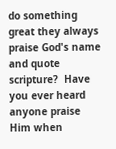do something great they always praise God's name and quote scripture?  Have you ever heard anyone praise Him when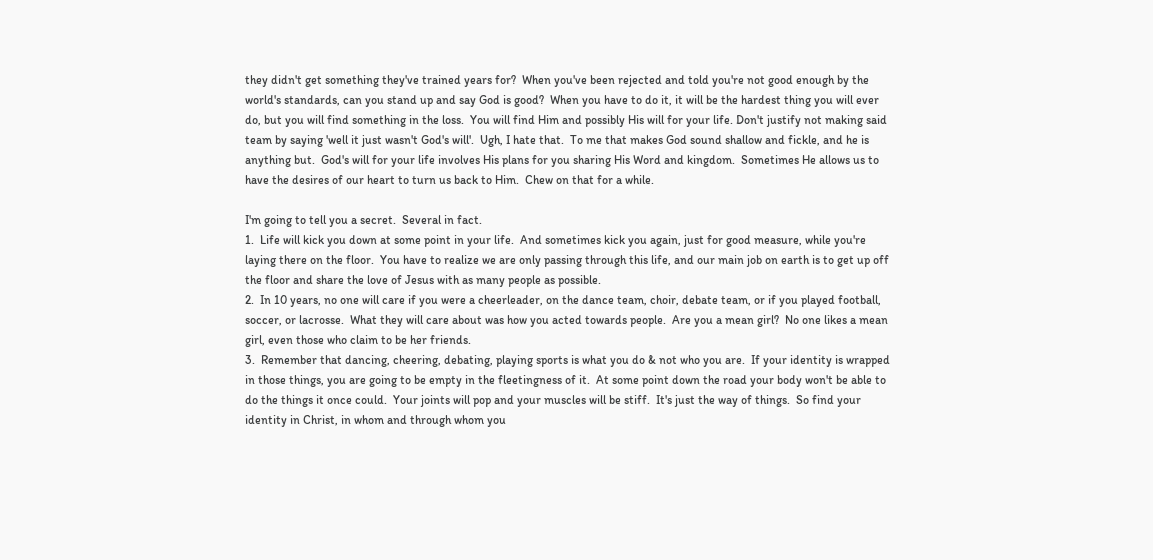they didn't get something they've trained years for?  When you've been rejected and told you're not good enough by the world's standards, can you stand up and say God is good?  When you have to do it, it will be the hardest thing you will ever do, but you will find something in the loss.  You will find Him and possibly His will for your life. Don't justify not making said team by saying 'well it just wasn't God's will'.  Ugh, I hate that.  To me that makes God sound shallow and fickle, and he is anything but.  God's will for your life involves His plans for you sharing His Word and kingdom.  Sometimes He allows us to have the desires of our heart to turn us back to Him.  Chew on that for a while.

I'm going to tell you a secret.  Several in fact.
1.  Life will kick you down at some point in your life.  And sometimes kick you again, just for good measure, while you're laying there on the floor.  You have to realize we are only passing through this life, and our main job on earth is to get up off the floor and share the love of Jesus with as many people as possible.
2.  In 10 years, no one will care if you were a cheerleader, on the dance team, choir, debate team, or if you played football, soccer, or lacrosse.  What they will care about was how you acted towards people.  Are you a mean girl?  No one likes a mean girl, even those who claim to be her friends.
3.  Remember that dancing, cheering, debating, playing sports is what you do & not who you are.  If your identity is wrapped in those things, you are going to be empty in the fleetingness of it.  At some point down the road your body won't be able to do the things it once could.  Your joints will pop and your muscles will be stiff.  It's just the way of things.  So find your identity in Christ, in whom and through whom you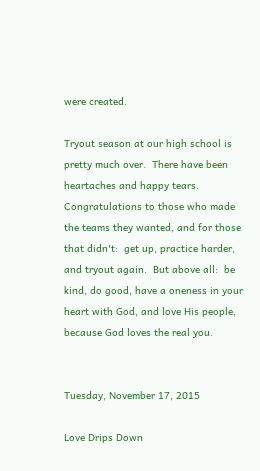were created.

Tryout season at our high school is pretty much over.  There have been heartaches and happy tears.  Congratulations to those who made the teams they wanted, and for those that didn't:  get up, practice harder, and tryout again.  But above all:  be kind, do good, have a oneness in your heart with God, and love His people, because God loves the real you.


Tuesday, November 17, 2015

Love Drips Down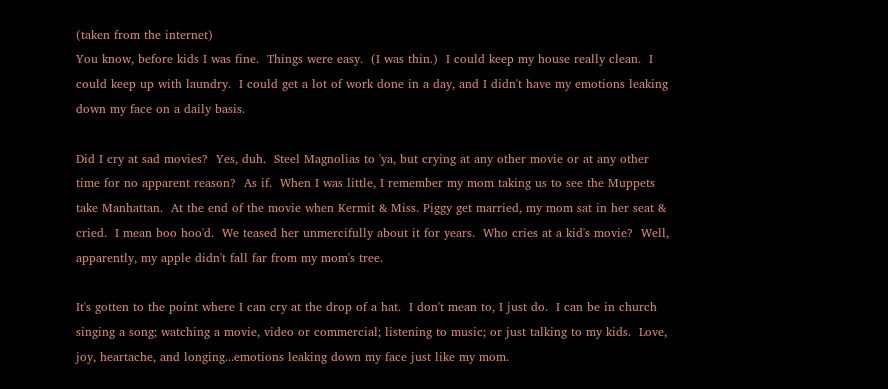(taken from the internet)
You know, before kids I was fine.  Things were easy.  (I was thin.)  I could keep my house really clean.  I could keep up with laundry.  I could get a lot of work done in a day, and I didn't have my emotions leaking down my face on a daily basis.

Did I cry at sad movies?  Yes, duh.  Steel Magnolias to 'ya, but crying at any other movie or at any other time for no apparent reason?  As if.  When I was little, I remember my mom taking us to see the Muppets take Manhattan.  At the end of the movie when Kermit & Miss. Piggy get married, my mom sat in her seat & cried.  I mean boo hoo'd.  We teased her unmercifully about it for years.  Who cries at a kid's movie?  Well, apparently, my apple didn't fall far from my mom's tree.

It's gotten to the point where I can cry at the drop of a hat.  I don't mean to, I just do.  I can be in church singing a song; watching a movie, video or commercial; listening to music; or just talking to my kids.  Love, joy, heartache, and longing...emotions leaking down my face just like my mom.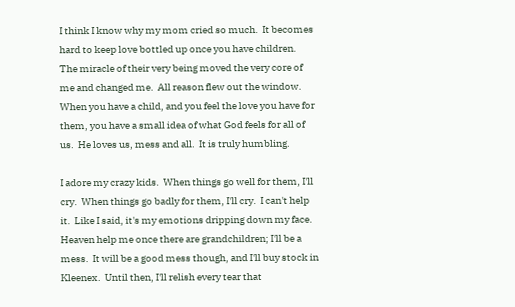I think I know why my mom cried so much.  It becomes hard to keep love bottled up once you have children.  The miracle of their very being moved the very core of me and changed me.  All reason flew out the window.  When you have a child, and you feel the love you have for them, you have a small idea of what God feels for all of us.  He loves us, mess and all.  It is truly humbling.

I adore my crazy kids.  When things go well for them, I'll cry.  When things go badly for them, I'll cry.  I can't help it.  Like I said, it's my emotions dripping down my face.  Heaven help me once there are grandchildren; I'll be a mess.  It will be a good mess though, and I'll buy stock in Kleenex.  Until then, I'll relish every tear that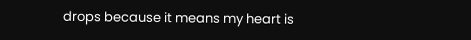drops because it means my heart is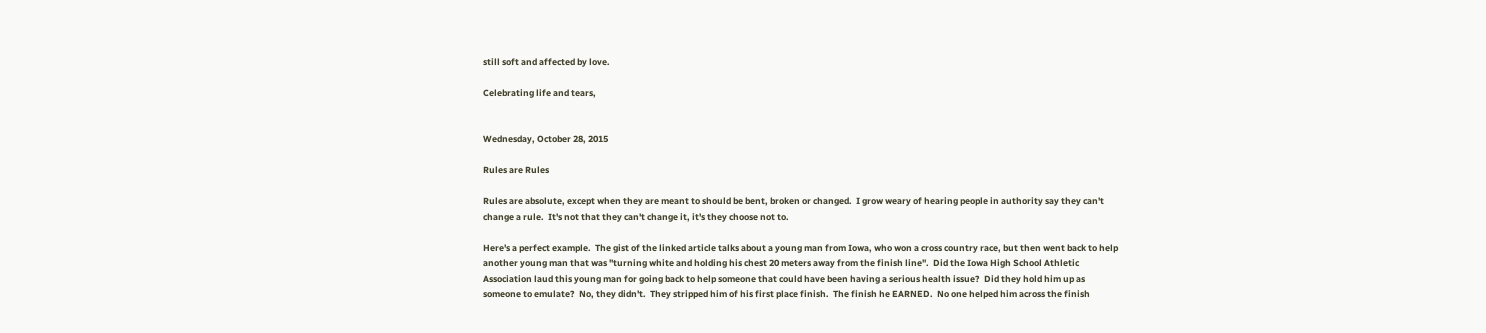still soft and affected by love.

Celebrating life and tears,


Wednesday, October 28, 2015

Rules are Rules

Rules are absolute, except when they are meant to should be bent, broken or changed.  I grow weary of hearing people in authority say they can't change a rule.  It's not that they can't change it, it's they choose not to.

Here's a perfect example.  The gist of the linked article talks about a young man from Iowa, who won a cross country race, but then went back to help another young man that was "turning white and holding his chest 20 meters away from the finish line".  Did the Iowa High School Athletic Association laud this young man for going back to help someone that could have been having a serious health issue?  Did they hold him up as someone to emulate?  No, they didn't.  They stripped him of his first place finish.  The finish he EARNED.  No one helped him across the finish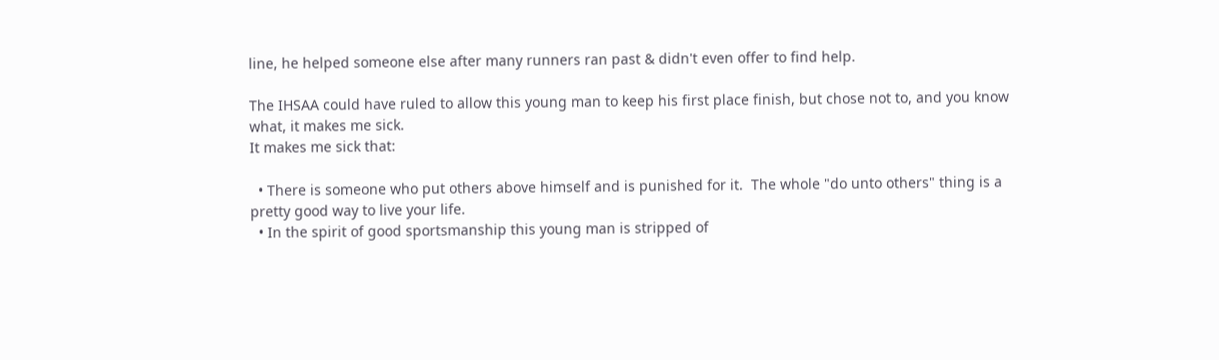line, he helped someone else after many runners ran past & didn't even offer to find help.

The IHSAA could have ruled to allow this young man to keep his first place finish, but chose not to, and you know what, it makes me sick.
It makes me sick that:

  • There is someone who put others above himself and is punished for it.  The whole "do unto others" thing is a pretty good way to live your life.
  • In the spirit of good sportsmanship this young man is stripped of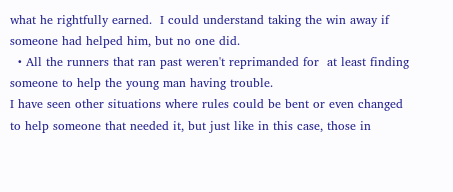what he rightfully earned.  I could understand taking the win away if someone had helped him, but no one did.
  • All the runners that ran past weren't reprimanded for  at least finding someone to help the young man having trouble.
I have seen other situations where rules could be bent or even changed to help someone that needed it, but just like in this case, those in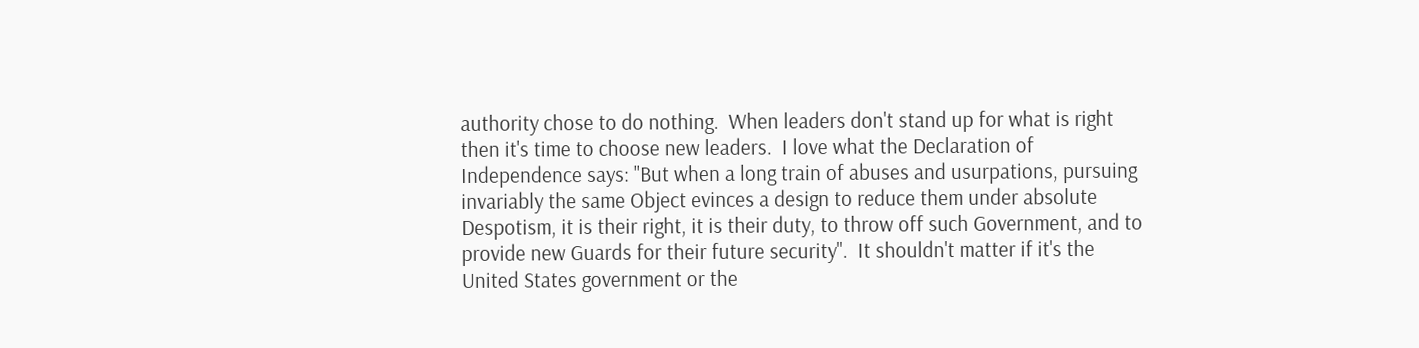authority chose to do nothing.  When leaders don't stand up for what is right then it's time to choose new leaders.  I love what the Declaration of Independence says: "But when a long train of abuses and usurpations, pursuing invariably the same Object evinces a design to reduce them under absolute Despotism, it is their right, it is their duty, to throw off such Government, and to provide new Guards for their future security".  It shouldn't matter if it's the United States government or the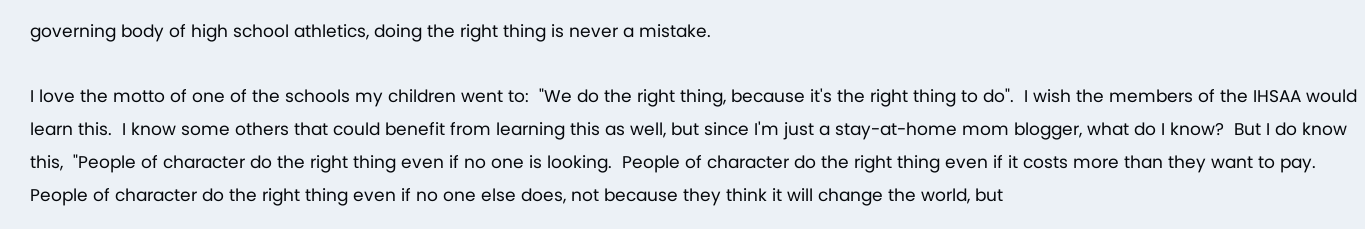governing body of high school athletics, doing the right thing is never a mistake.

I love the motto of one of the schools my children went to:  "We do the right thing, because it's the right thing to do".  I wish the members of the IHSAA would learn this.  I know some others that could benefit from learning this as well, but since I'm just a stay-at-home mom blogger, what do I know?  But I do know this,  "People of character do the right thing even if no one is looking.  People of character do the right thing even if it costs more than they want to pay.  People of character do the right thing even if no one else does, not because they think it will change the world, but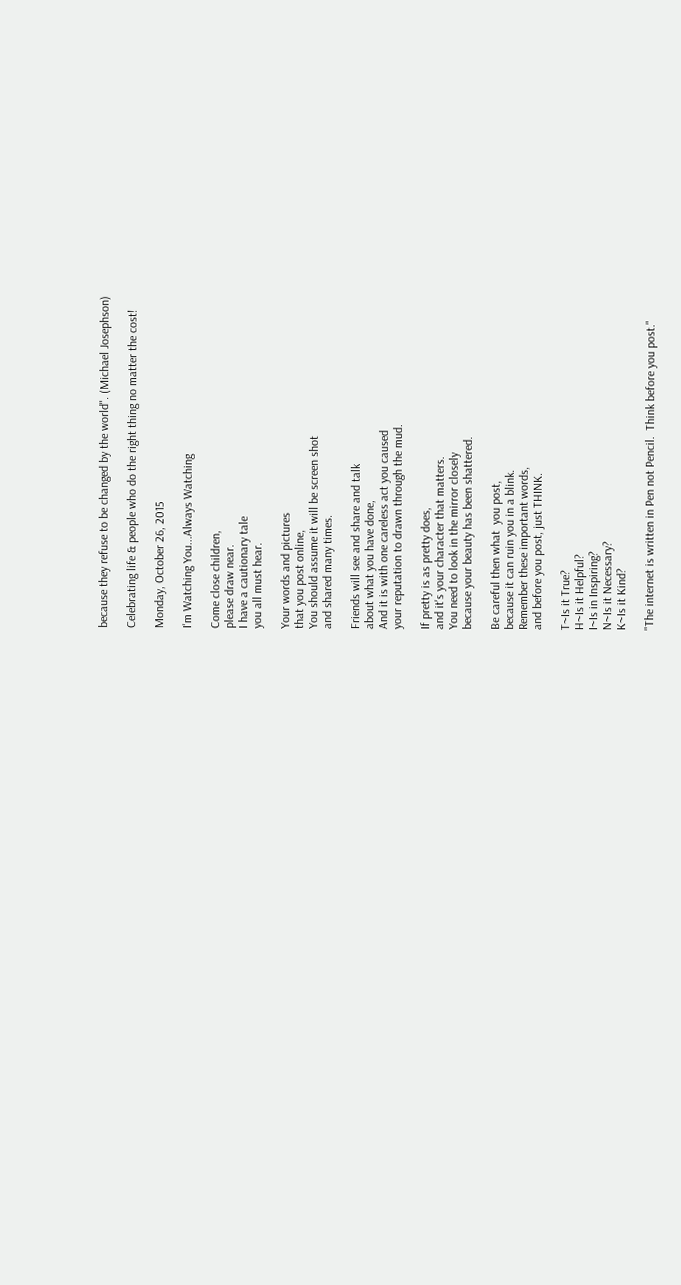because they refuse to be changed by the world". (Michael Josephson)

Celebrating life & people who do the right thing no matter the cost!

Monday, October 26, 2015

I'm Watching You...Always Watching

Come close children,
please draw near.
I have a cautionary tale
you all must hear.

Your words and pictures
that you post online,
You should assume it will be screen shot
and shared many times.

Friends will see and share and talk
about what you have done,
And it is with one careless act you caused
your reputation to drawn through the mud.

If pretty is as pretty does,
and it's your character that matters.
You need to look in the mirror closely
because your beauty has been shattered.

Be careful then what  you post,
because it can ruin you in a blink.
Remember these important words,
and before you post, just THINK.

T~Is it True?
H~Is it Helpful?
I~Is in Inspiring?
N~Is it Necessary?
K~Is it Kind?

"The internet is written in Pen not Pencil.  Think before you post."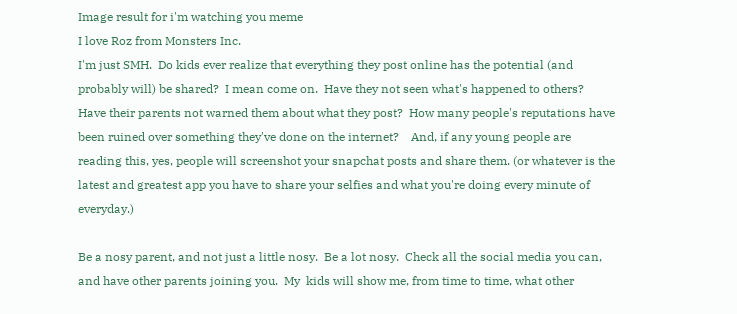Image result for i'm watching you meme
I love Roz from Monsters Inc.
I'm just SMH.  Do kids ever realize that everything they post online has the potential (and probably will) be shared?  I mean come on.  Have they not seen what's happened to others?  Have their parents not warned them about what they post?  How many people's reputations have been ruined over something they've done on the internet?    And, if any young people are reading this, yes, people will screenshot your snapchat posts and share them. (or whatever is the latest and greatest app you have to share your selfies and what you're doing every minute of everyday.)

Be a nosy parent, and not just a little nosy.  Be a lot nosy.  Check all the social media you can, and have other parents joining you.  My  kids will show me, from time to time, what other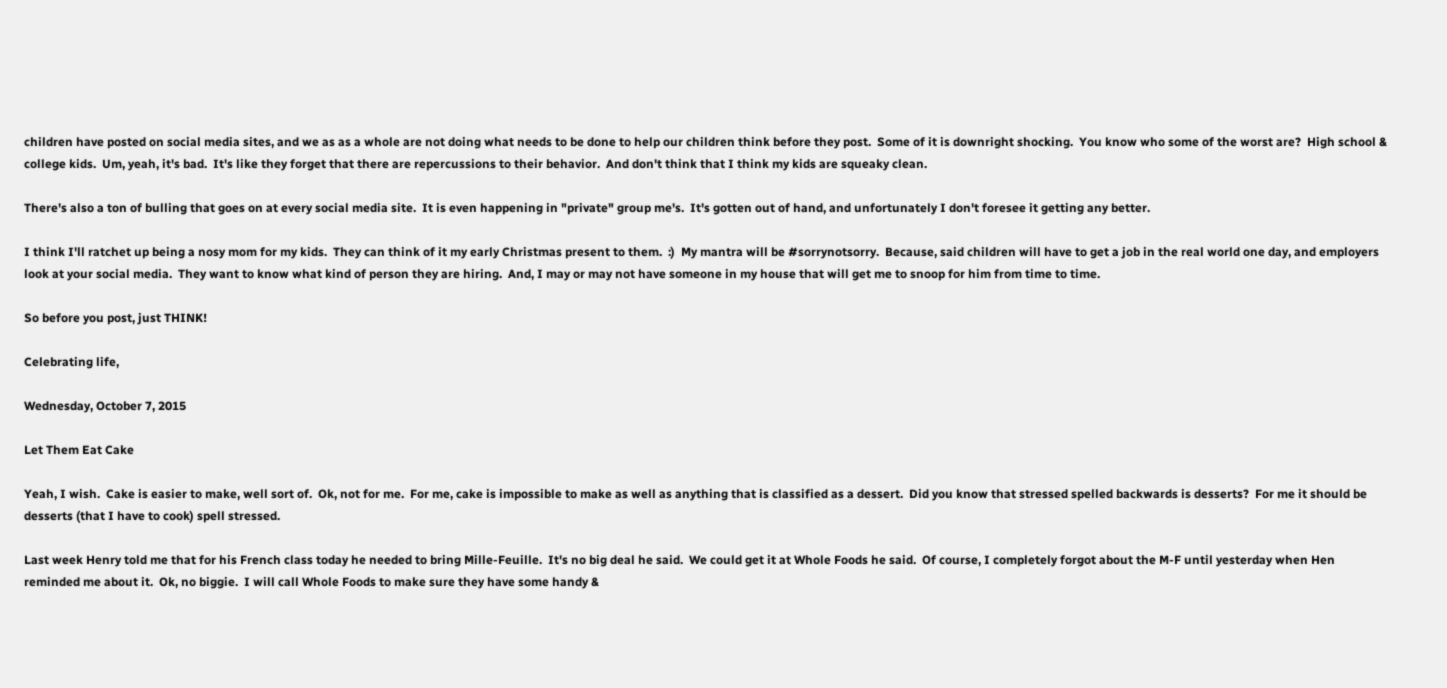children have posted on social media sites, and we as as a whole are not doing what needs to be done to help our children think before they post.  Some of it is downright shocking.  You know who some of the worst are?  High school & college kids.  Um, yeah, it's bad.  It's like they forget that there are repercussions to their behavior.  And don't think that I think my kids are squeaky clean.

There's also a ton of bulling that goes on at every social media site.  It is even happening in "private" group me's.  It's gotten out of hand, and unfortunately I don't foresee it getting any better.

I think I'll ratchet up being a nosy mom for my kids.  They can think of it my early Christmas present to them.  :)  My mantra will be #sorrynotsorry.  Because, said children will have to get a job in the real world one day, and employers look at your social media.  They want to know what kind of person they are hiring.  And, I may or may not have someone in my house that will get me to snoop for him from time to time.

So before you post, just THINK!

Celebrating life,

Wednesday, October 7, 2015

Let Them Eat Cake

Yeah, I wish.  Cake is easier to make, well sort of.  Ok, not for me.  For me, cake is impossible to make as well as anything that is classified as a dessert.  Did you know that stressed spelled backwards is desserts?  For me it should be desserts (that I have to cook) spell stressed.

Last week Henry told me that for his French class today he needed to bring Mille-Feuille.  It's no big deal he said.  We could get it at Whole Foods he said.  Of course, I completely forgot about the M-F until yesterday when Hen reminded me about it.  Ok, no biggie.  I will call Whole Foods to make sure they have some handy &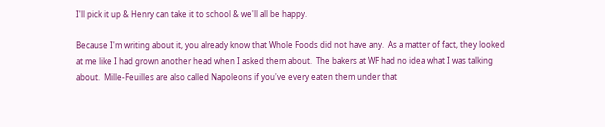I'll pick it up & Henry can take it to school & we'll all be happy.

Because I'm writing about it, you already know that Whole Foods did not have any.  As a matter of fact, they looked at me like I had grown another head when I asked them about.  The bakers at WF had no idea what I was talking about.  Mille-Feuilles are also called Napoleons if you've every eaten them under that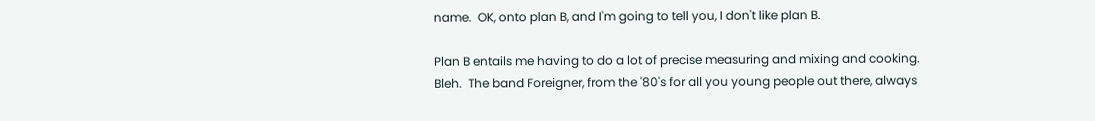name.  OK, onto plan B, and I'm going to tell you, I don't like plan B.

Plan B entails me having to do a lot of precise measuring and mixing and cooking.  Bleh.  The band Foreigner, from the '80's for all you young people out there, always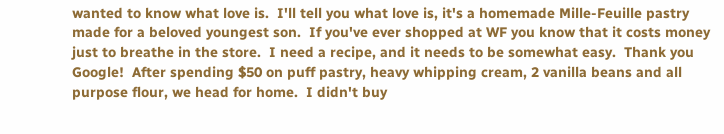wanted to know what love is.  I'll tell you what love is, it's a homemade Mille-Feuille pastry made for a beloved youngest son.  If you've ever shopped at WF you know that it costs money just to breathe in the store.  I need a recipe, and it needs to be somewhat easy.  Thank you Google!  After spending $50 on puff pastry, heavy whipping cream, 2 vanilla beans and all purpose flour, we head for home.  I didn't buy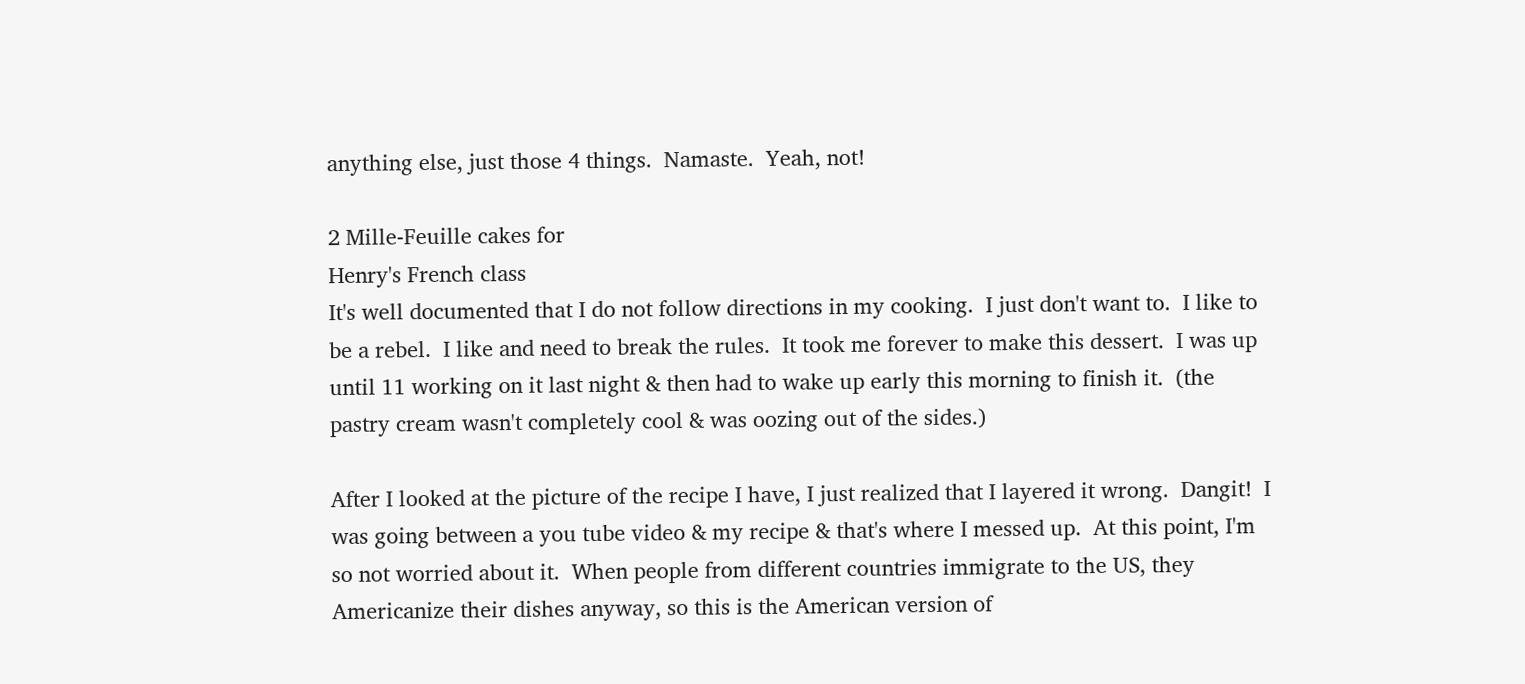anything else, just those 4 things.  Namaste.  Yeah, not!

2 Mille-Feuille cakes for
Henry's French class
It's well documented that I do not follow directions in my cooking.  I just don't want to.  I like to be a rebel.  I like and need to break the rules.  It took me forever to make this dessert.  I was up until 11 working on it last night & then had to wake up early this morning to finish it.  (the pastry cream wasn't completely cool & was oozing out of the sides.)

After I looked at the picture of the recipe I have, I just realized that I layered it wrong.  Dangit!  I was going between a you tube video & my recipe & that's where I messed up.  At this point, I'm so not worried about it.  When people from different countries immigrate to the US, they Americanize their dishes anyway, so this is the American version of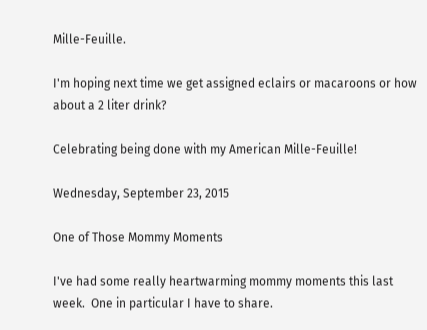Mille-Feuille.

I'm hoping next time we get assigned eclairs or macaroons or how about a 2 liter drink?

Celebrating being done with my American Mille-Feuille!

Wednesday, September 23, 2015

One of Those Mommy Moments

I've had some really heartwarming mommy moments this last week.  One in particular I have to share.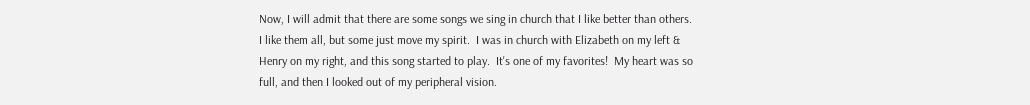Now, I will admit that there are some songs we sing in church that I like better than others.  I like them all, but some just move my spirit.  I was in church with Elizabeth on my left & Henry on my right, and this song started to play.  It's one of my favorites!  My heart was so full, and then I looked out of my peripheral vision.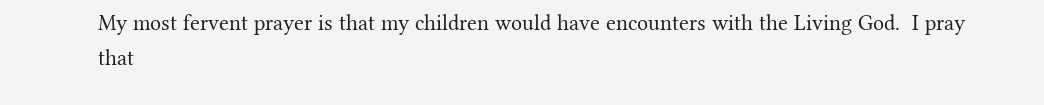My most fervent prayer is that my children would have encounters with the Living God.  I pray that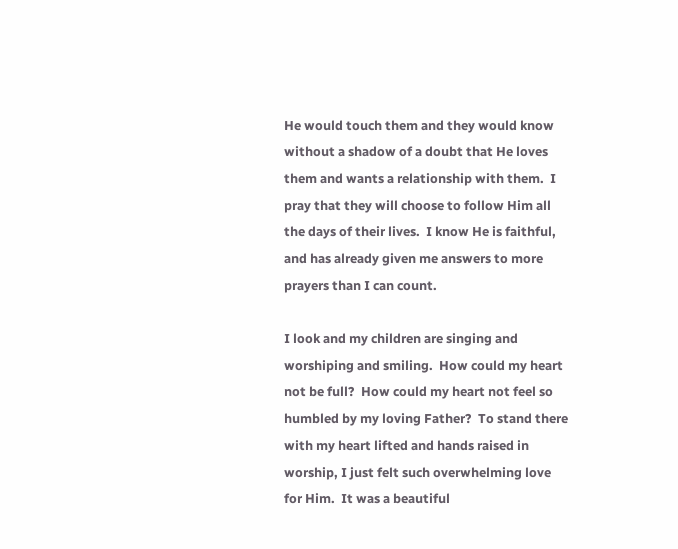He would touch them and they would know without a shadow of a doubt that He loves them and wants a relationship with them.  I pray that they will choose to follow Him all the days of their lives.  I know He is faithful, and has already given me answers to more prayers than I can count.

I look and my children are singing and worshiping and smiling.  How could my heart not be full?  How could my heart not feel so humbled by my loving Father?  To stand there with my heart lifted and hands raised in worship, I just felt such overwhelming love for Him.  It was a beautiful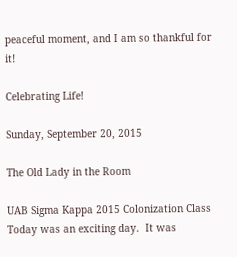peaceful moment, and I am so thankful for it!

Celebrating Life!

Sunday, September 20, 2015

The Old Lady in the Room

UAB Sigma Kappa 2015 Colonization Class
Today was an exciting day.  It was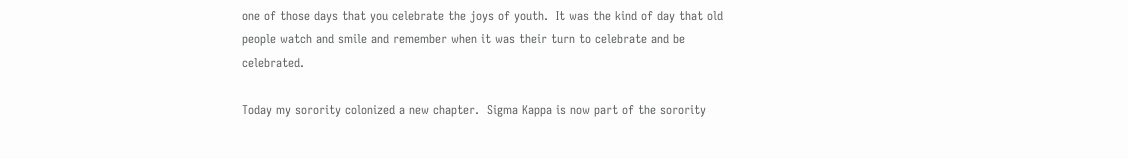one of those days that you celebrate the joys of youth.  It was the kind of day that old people watch and smile and remember when it was their turn to celebrate and be celebrated.

Today my sorority colonized a new chapter.  Sigma Kappa is now part of the sorority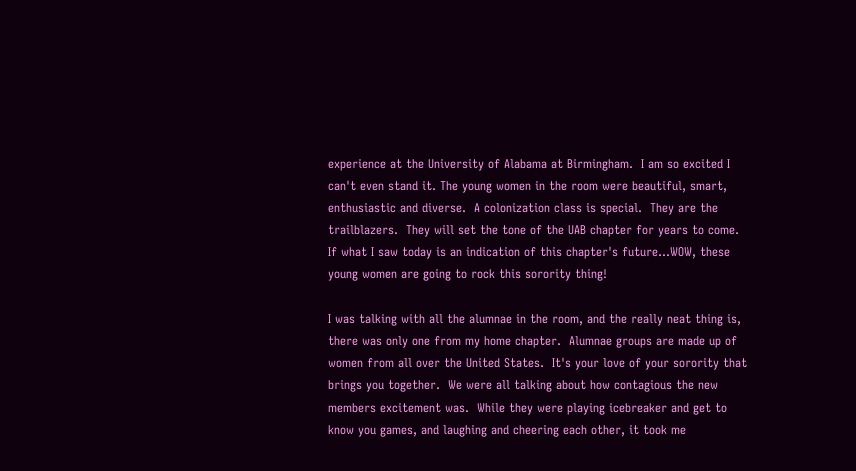experience at the University of Alabama at Birmingham.  I am so excited I can't even stand it. The young women in the room were beautiful, smart, enthusiastic and diverse.  A colonization class is special.  They are the trailblazers.  They will set the tone of the UAB chapter for years to come.  If what I saw today is an indication of this chapter's future...WOW, these young women are going to rock this sorority thing!

I was talking with all the alumnae in the room, and the really neat thing is, there was only one from my home chapter.  Alumnae groups are made up of women from all over the United States.  It's your love of your sorority that brings you together.  We were all talking about how contagious the new members excitement was.  While they were playing icebreaker and get to know you games, and laughing and cheering each other, it took me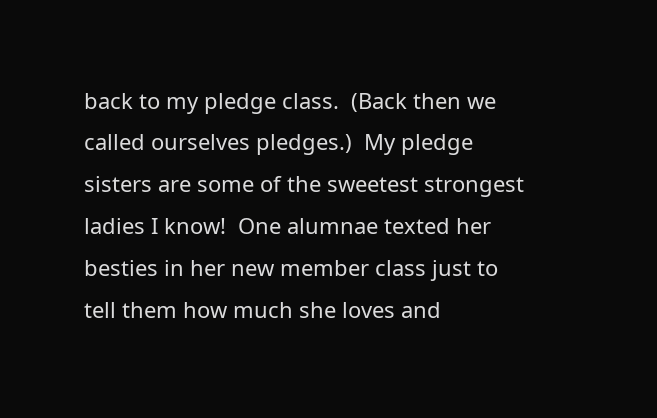back to my pledge class.  (Back then we called ourselves pledges.)  My pledge sisters are some of the sweetest strongest ladies I know!  One alumnae texted her besties in her new member class just to tell them how much she loves and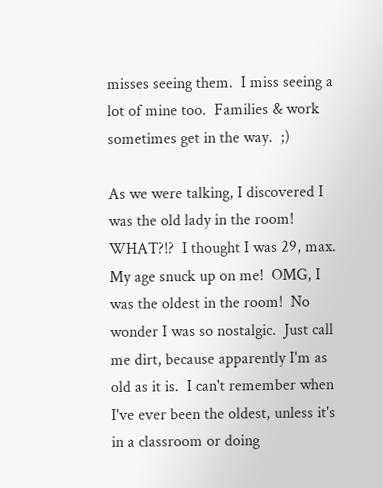misses seeing them.  I miss seeing a lot of mine too.  Families & work sometimes get in the way.  ;)

As we were talking, I discovered I was the old lady in the room!  WHAT?!?  I thought I was 29, max.  My age snuck up on me!  OMG, I was the oldest in the room!  No wonder I was so nostalgic.  Just call me dirt, because apparently I'm as old as it is.  I can't remember when I've ever been the oldest, unless it's in a classroom or doing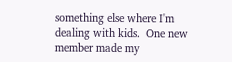something else where I'm dealing with kids.  One new member made my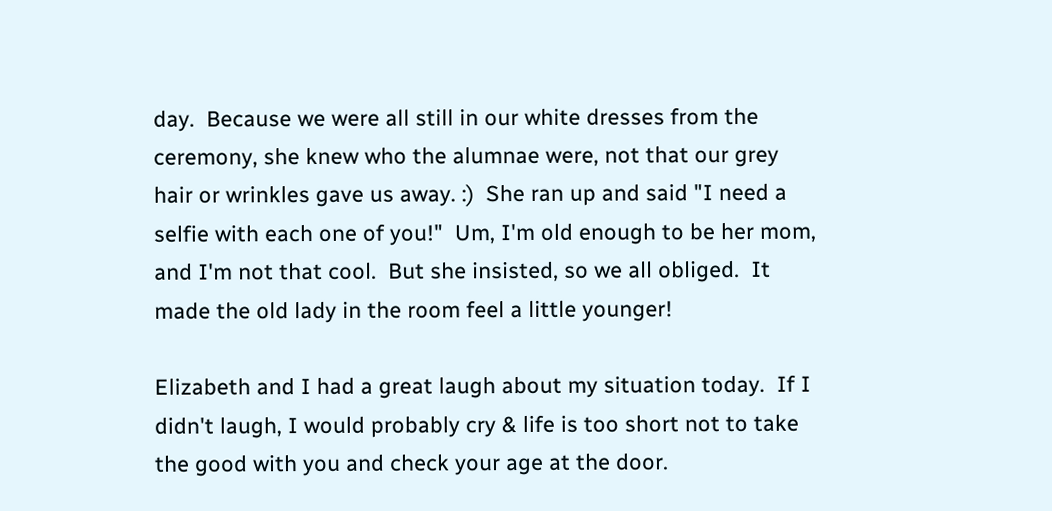day.  Because we were all still in our white dresses from the ceremony, she knew who the alumnae were, not that our grey hair or wrinkles gave us away. :)  She ran up and said "I need a selfie with each one of you!"  Um, I'm old enough to be her mom, and I'm not that cool.  But she insisted, so we all obliged.  It made the old lady in the room feel a little younger!

Elizabeth and I had a great laugh about my situation today.  If I didn't laugh, I would probably cry & life is too short not to take the good with you and check your age at the door.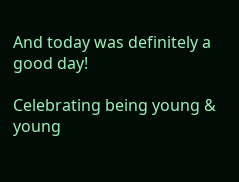And today was definitely a good day!

Celebrating being young & young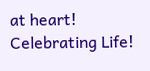at heart!
Celebrating Life!